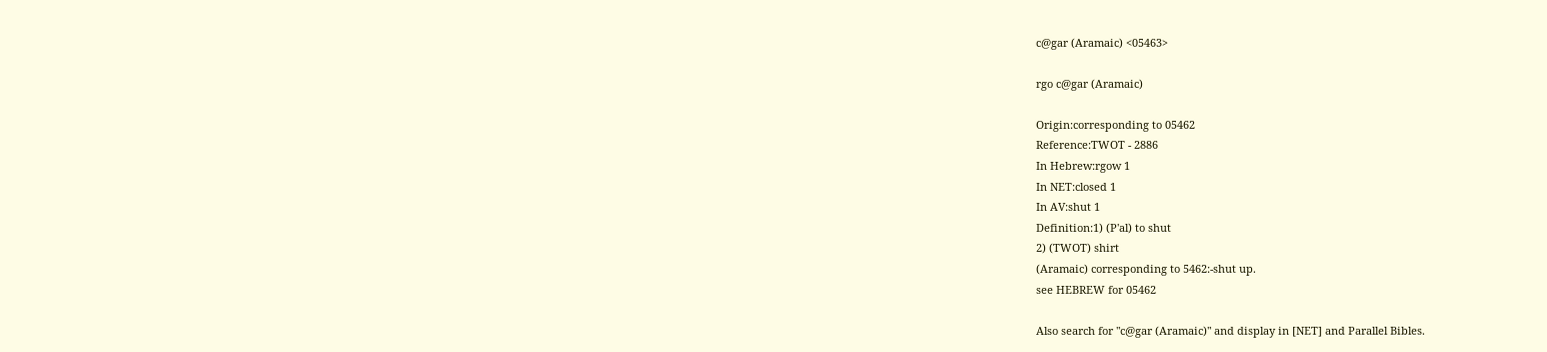c@gar (Aramaic) <05463>

rgo c@gar (Aramaic)

Origin:corresponding to 05462
Reference:TWOT - 2886
In Hebrew:rgow 1
In NET:closed 1
In AV:shut 1
Definition:1) (P'al) to shut
2) (TWOT) shirt
(Aramaic) corresponding to 5462:-shut up.
see HEBREW for 05462

Also search for "c@gar (Aramaic)" and display in [NET] and Parallel Bibles.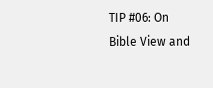TIP #06: On Bible View and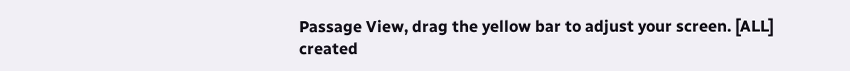Passage View, drag the yellow bar to adjust your screen. [ALL]
created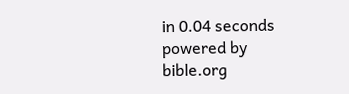in 0.04 seconds
powered by bible.org